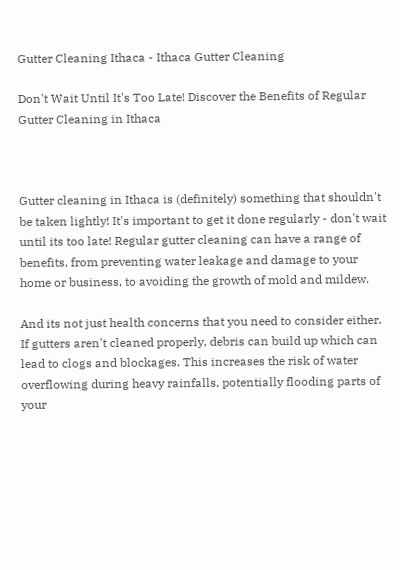Gutter Cleaning Ithaca - Ithaca Gutter Cleaning

Don't Wait Until It's Too Late! Discover the Benefits of Regular Gutter Cleaning in Ithaca



Gutter cleaning in Ithaca is (definitely) something that shouldn't be taken lightly! It's important to get it done regularly - don't wait until its too late! Regular gutter cleaning can have a range of benefits, from preventing water leakage and damage to your home or business, to avoiding the growth of mold and mildew.

And its not just health concerns that you need to consider either. If gutters aren't cleaned properly, debris can build up which can lead to clogs and blockages. This increases the risk of water overflowing during heavy rainfalls, potentially flooding parts of your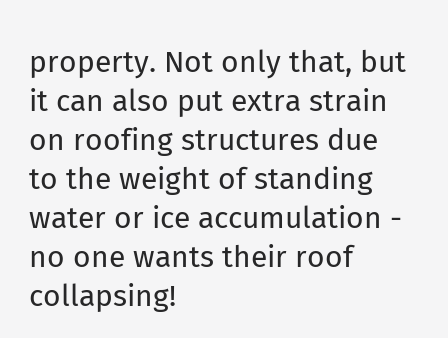property. Not only that, but it can also put extra strain on roofing structures due to the weight of standing water or ice accumulation - no one wants their roof collapsing!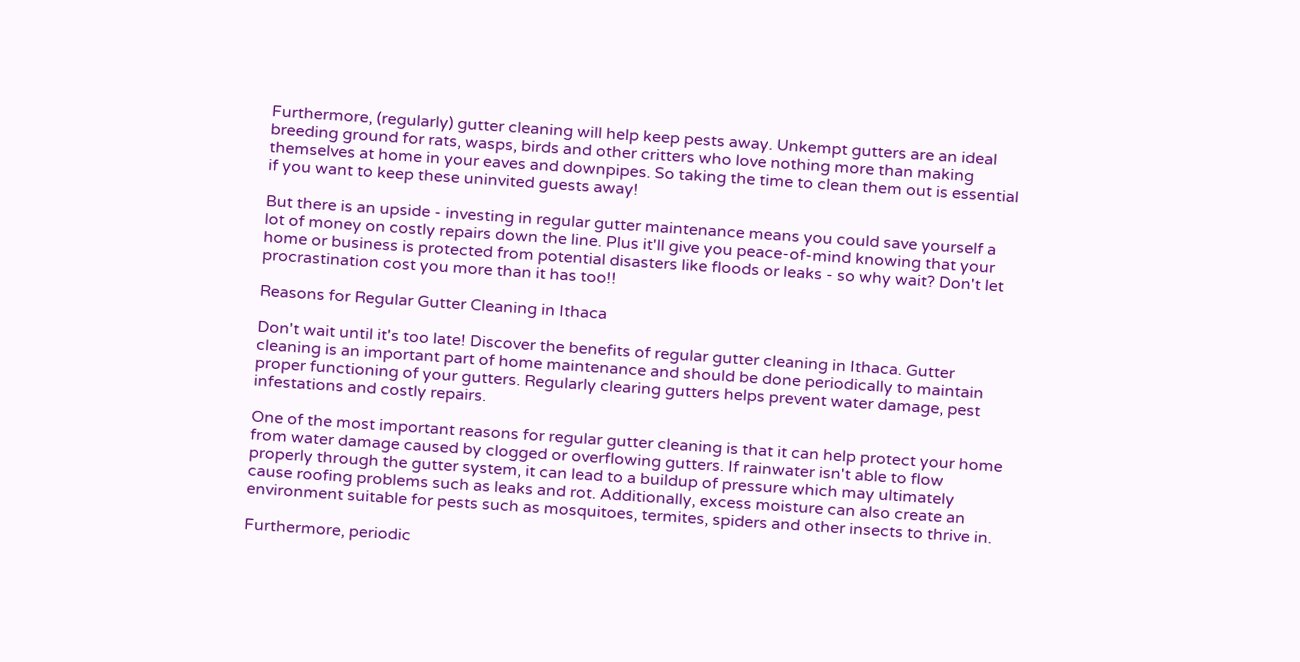Furthermore, (regularly) gutter cleaning will help keep pests away. Unkempt gutters are an ideal breeding ground for rats, wasps, birds and other critters who love nothing more than making themselves at home in your eaves and downpipes. So taking the time to clean them out is essential if you want to keep these uninvited guests away!

But there is an upside - investing in regular gutter maintenance means you could save yourself a lot of money on costly repairs down the line. Plus it'll give you peace-of-mind knowing that your home or business is protected from potential disasters like floods or leaks - so why wait? Don't let procrastination cost you more than it has too!!

Reasons for Regular Gutter Cleaning in Ithaca

Don't wait until it's too late! Discover the benefits of regular gutter cleaning in Ithaca. Gutter cleaning is an important part of home maintenance and should be done periodically to maintain proper functioning of your gutters. Regularly clearing gutters helps prevent water damage, pest infestations and costly repairs.

One of the most important reasons for regular gutter cleaning is that it can help protect your home from water damage caused by clogged or overflowing gutters. If rainwater isn't able to flow properly through the gutter system, it can lead to a buildup of pressure which may ultimately cause roofing problems such as leaks and rot. Additionally, excess moisture can also create an environment suitable for pests such as mosquitoes, termites, spiders and other insects to thrive in.

Furthermore, periodic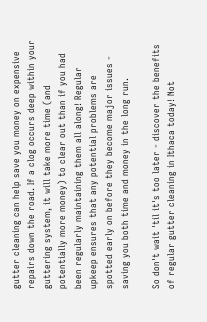gutter cleaning can help save you money on expensive repairs down the road. If a clog occurs deep within your guttering system, it will take more time (and potentially more money) to clear out than if you had been regularly maintaining them all along! Regular upkeep ensures that any potential problems are spotted early on before they become major issues - saving you both time and money in the long run.

So don't wait 'til it's too later - discover the benefits of regular gutter cleaning in Ithaca today! Not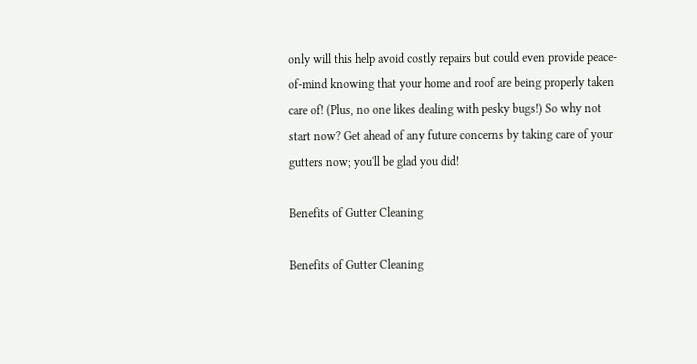only will this help avoid costly repairs but could even provide peace-of-mind knowing that your home and roof are being properly taken care of! (Plus, no one likes dealing with pesky bugs!) So why not start now? Get ahead of any future concerns by taking care of your gutters now; you'll be glad you did!

Benefits of Gutter Cleaning

Benefits of Gutter Cleaning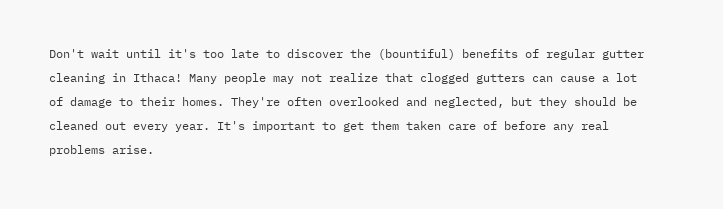Don't wait until it's too late to discover the (bountiful) benefits of regular gutter cleaning in Ithaca! Many people may not realize that clogged gutters can cause a lot of damage to their homes. They're often overlooked and neglected, but they should be cleaned out every year. It's important to get them taken care of before any real problems arise.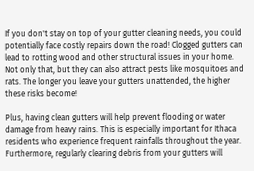If you don't stay on top of your gutter cleaning needs, you could potentially face costly repairs down the road! Clogged gutters can lead to rotting wood and other structural issues in your home. Not only that, but they can also attract pests like mosquitoes and rats. The longer you leave your gutters unattended, the higher these risks become!

Plus, having clean gutters will help prevent flooding or water damage from heavy rains. This is especially important for Ithaca residents who experience frequent rainfalls throughout the year. Furthermore, regularly clearing debris from your gutters will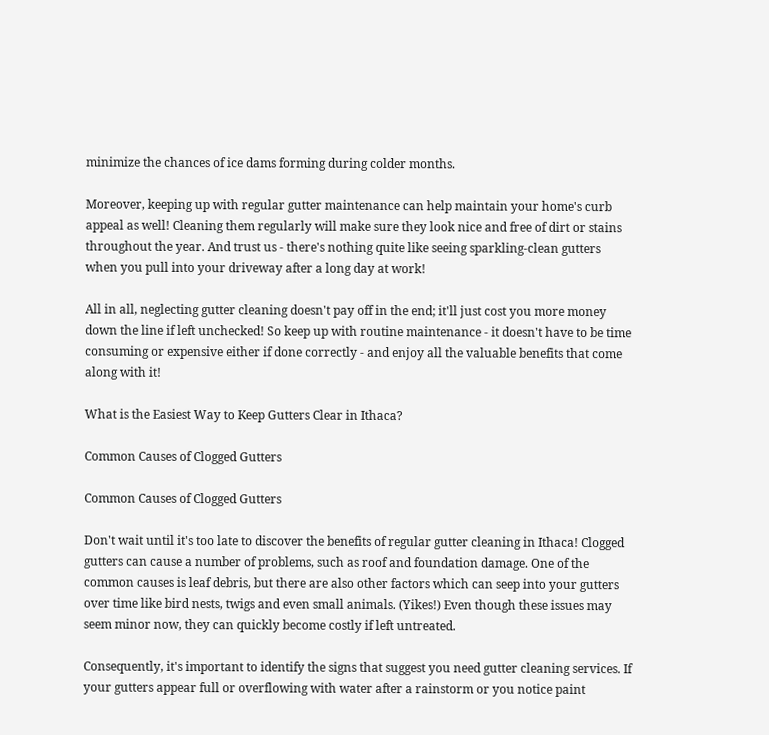minimize the chances of ice dams forming during colder months.

Moreover, keeping up with regular gutter maintenance can help maintain your home's curb appeal as well! Cleaning them regularly will make sure they look nice and free of dirt or stains throughout the year. And trust us - there's nothing quite like seeing sparkling-clean gutters when you pull into your driveway after a long day at work!

All in all, neglecting gutter cleaning doesn't pay off in the end; it'll just cost you more money down the line if left unchecked! So keep up with routine maintenance - it doesn't have to be time consuming or expensive either if done correctly - and enjoy all the valuable benefits that come along with it!

What is the Easiest Way to Keep Gutters Clear in Ithaca?

Common Causes of Clogged Gutters

Common Causes of Clogged Gutters

Don't wait until it's too late to discover the benefits of regular gutter cleaning in Ithaca! Clogged gutters can cause a number of problems, such as roof and foundation damage. One of the common causes is leaf debris, but there are also other factors which can seep into your gutters over time like bird nests, twigs and even small animals. (Yikes!) Even though these issues may seem minor now, they can quickly become costly if left untreated.

Consequently, it's important to identify the signs that suggest you need gutter cleaning services. If your gutters appear full or overflowing with water after a rainstorm or you notice paint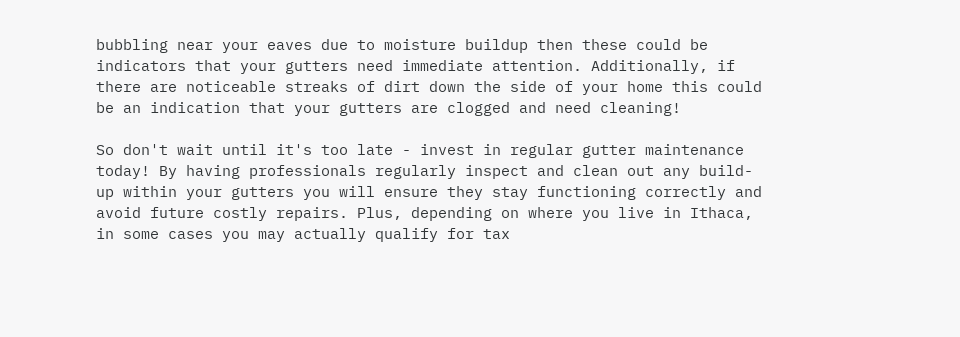bubbling near your eaves due to moisture buildup then these could be indicators that your gutters need immediate attention. Additionally, if there are noticeable streaks of dirt down the side of your home this could be an indication that your gutters are clogged and need cleaning!

So don't wait until it's too late - invest in regular gutter maintenance today! By having professionals regularly inspect and clean out any build-up within your gutters you will ensure they stay functioning correctly and avoid future costly repairs. Plus, depending on where you live in Ithaca, in some cases you may actually qualify for tax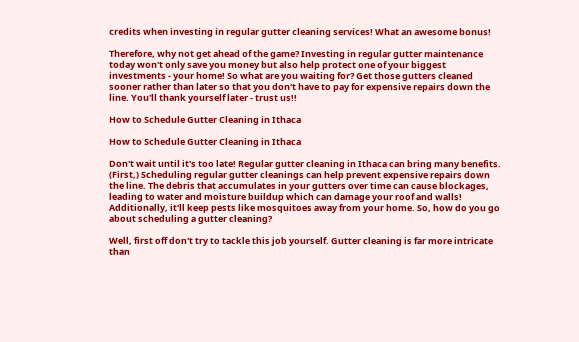credits when investing in regular gutter cleaning services! What an awesome bonus!

Therefore, why not get ahead of the game? Investing in regular gutter maintenance today won't only save you money but also help protect one of your biggest investments - your home! So what are you waiting for? Get those gutters cleaned sooner rather than later so that you don't have to pay for expensive repairs down the line. You'll thank yourself later - trust us!!

How to Schedule Gutter Cleaning in Ithaca

How to Schedule Gutter Cleaning in Ithaca

Don't wait until it's too late! Regular gutter cleaning in Ithaca can bring many benefits. (First,) Scheduling regular gutter cleanings can help prevent expensive repairs down the line. The debris that accumulates in your gutters over time can cause blockages, leading to water and moisture buildup which can damage your roof and walls! Additionally, it'll keep pests like mosquitoes away from your home. So, how do you go about scheduling a gutter cleaning?

Well, first off don't try to tackle this job yourself. Gutter cleaning is far more intricate than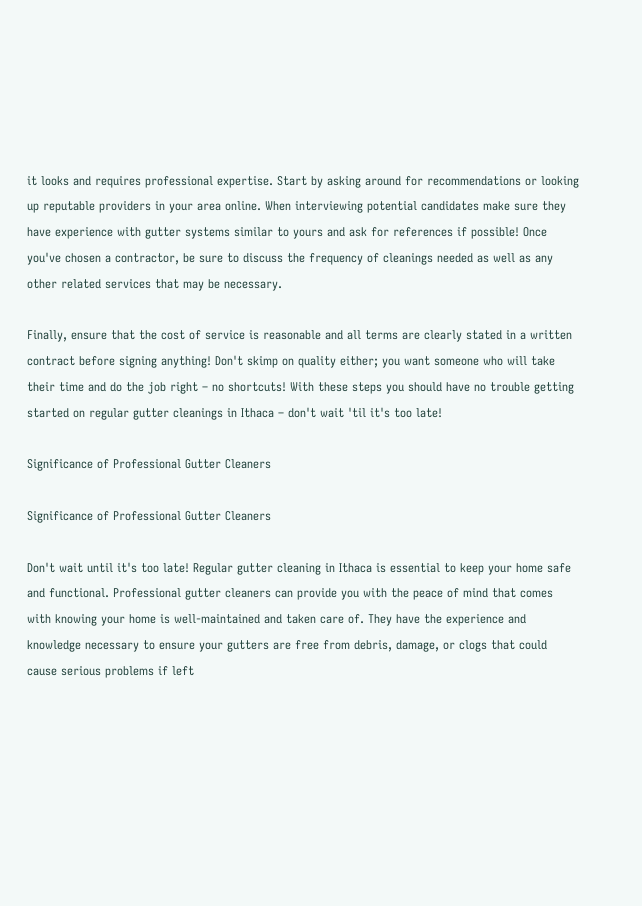it looks and requires professional expertise. Start by asking around for recommendations or looking up reputable providers in your area online. When interviewing potential candidates make sure they have experience with gutter systems similar to yours and ask for references if possible! Once you've chosen a contractor, be sure to discuss the frequency of cleanings needed as well as any other related services that may be necessary.

Finally, ensure that the cost of service is reasonable and all terms are clearly stated in a written contract before signing anything! Don't skimp on quality either; you want someone who will take their time and do the job right – no shortcuts! With these steps you should have no trouble getting started on regular gutter cleanings in Ithaca – don't wait 'til it's too late!

Significance of Professional Gutter Cleaners

Significance of Professional Gutter Cleaners

Don't wait until it's too late! Regular gutter cleaning in Ithaca is essential to keep your home safe and functional. Professional gutter cleaners can provide you with the peace of mind that comes with knowing your home is well-maintained and taken care of. They have the experience and knowledge necessary to ensure your gutters are free from debris, damage, or clogs that could cause serious problems if left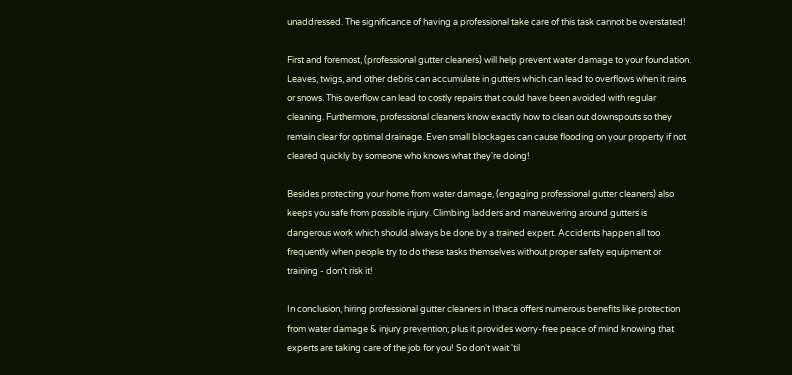unaddressed. The significance of having a professional take care of this task cannot be overstated!

First and foremost, (professional gutter cleaners) will help prevent water damage to your foundation. Leaves, twigs, and other debris can accumulate in gutters which can lead to overflows when it rains or snows. This overflow can lead to costly repairs that could have been avoided with regular cleaning. Furthermore, professional cleaners know exactly how to clean out downspouts so they remain clear for optimal drainage. Even small blockages can cause flooding on your property if not cleared quickly by someone who knows what they're doing!

Besides protecting your home from water damage, (engaging professional gutter cleaners) also keeps you safe from possible injury. Climbing ladders and maneuvering around gutters is dangerous work which should always be done by a trained expert. Accidents happen all too frequently when people try to do these tasks themselves without proper safety equipment or training - don't risk it!

In conclusion, hiring professional gutter cleaners in Ithaca offers numerous benefits like protection from water damage & injury prevention; plus it provides worry-free peace of mind knowing that experts are taking care of the job for you! So don't wait 'til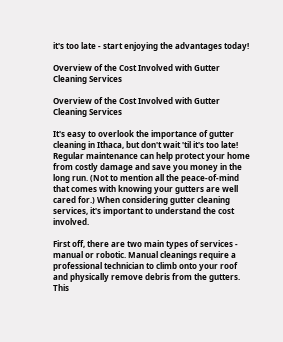it's too late - start enjoying the advantages today!

Overview of the Cost Involved with Gutter Cleaning Services

Overview of the Cost Involved with Gutter Cleaning Services

It's easy to overlook the importance of gutter cleaning in Ithaca, but don't wait 'til it's too late! Regular maintenance can help protect your home from costly damage and save you money in the long run. (Not to mention all the peace-of-mind that comes with knowing your gutters are well cared for.) When considering gutter cleaning services, it's important to understand the cost involved.

First off, there are two main types of services - manual or robotic. Manual cleanings require a professional technician to climb onto your roof and physically remove debris from the gutters. This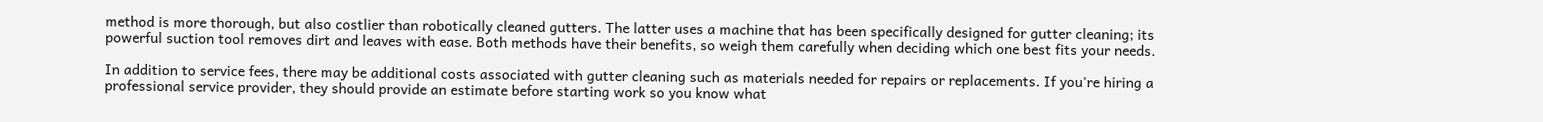method is more thorough, but also costlier than robotically cleaned gutters. The latter uses a machine that has been specifically designed for gutter cleaning; its powerful suction tool removes dirt and leaves with ease. Both methods have their benefits, so weigh them carefully when deciding which one best fits your needs.

In addition to service fees, there may be additional costs associated with gutter cleaning such as materials needed for repairs or replacements. If you're hiring a professional service provider, they should provide an estimate before starting work so you know what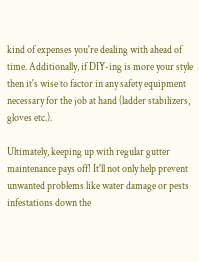kind of expenses you're dealing with ahead of time. Additionally, if DIY-ing is more your style then it's wise to factor in any safety equipment necessary for the job at hand (ladder stabilizers, gloves etc.).

Ultimately, keeping up with regular gutter maintenance pays off! It'll not only help prevent unwanted problems like water damage or pests infestations down the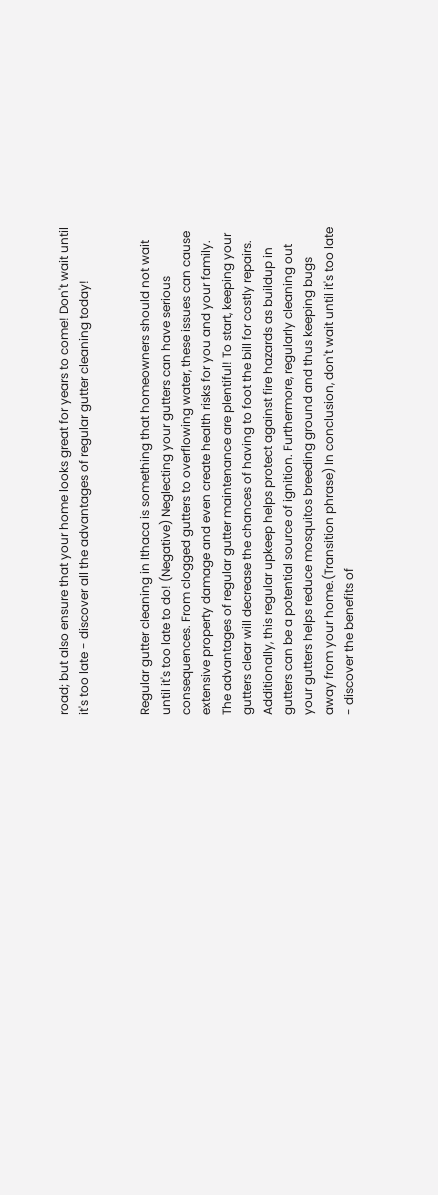road; but also ensure that your home looks great for years to come! Don't wait until it's too late - discover all the advantages of regular gutter cleaning today!


Regular gutter cleaning in Ithaca is something that homeowners should not wait until it's too late to do! (Negative) Neglecting your gutters can have serious consequences. From clogged gutters to overflowing water, these issues can cause extensive property damage and even create health risks for you and your family. The advantages of regular gutter maintenance are plentiful! To start, keeping your gutters clear will decrease the chances of having to foot the bill for costly repairs. Additionally, this regular upkeep helps protect against fire hazards as buildup in gutters can be a potential source of ignition. Furthermore, regularly cleaning out your gutters helps reduce mosquitos breeding ground and thus keeping bugs away from your home.(Transition phrase) In conclusion, don't wait until it's too late - discover the benefits of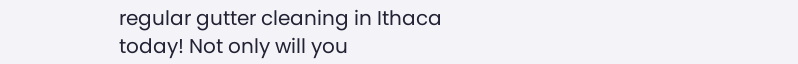regular gutter cleaning in Ithaca today! Not only will you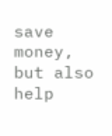save money, but also help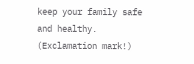keep your family safe and healthy. (Exclamation mark!)